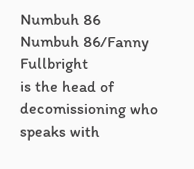Numbuh 86
Numbuh 86/Fanny Fullbright
is the head of decomissioning who speaks with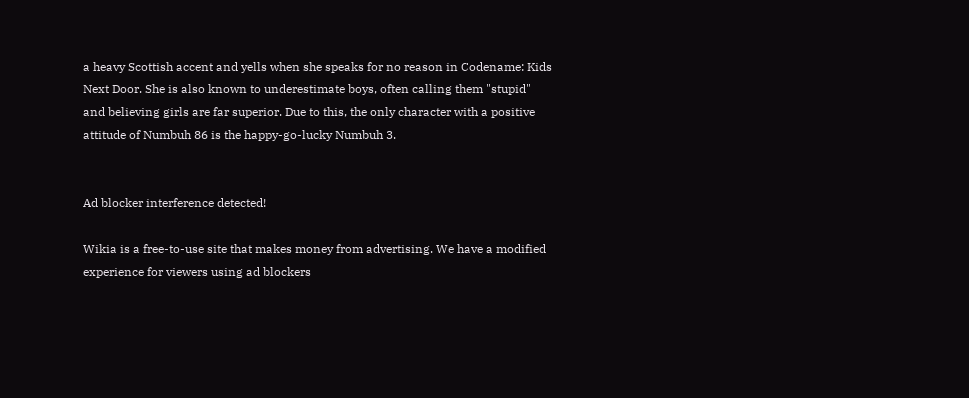a heavy Scottish accent and yells when she speaks for no reason in Codename: Kids Next Door. She is also known to underestimate boys, often calling them "stupid" and believing girls are far superior. Due to this, the only character with a positive attitude of Numbuh 86 is the happy-go-lucky Numbuh 3.


Ad blocker interference detected!

Wikia is a free-to-use site that makes money from advertising. We have a modified experience for viewers using ad blockers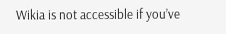Wikia is not accessible if you’ve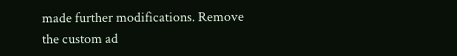made further modifications. Remove the custom ad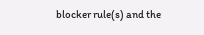blocker rule(s) and the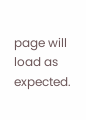page will load as expected.